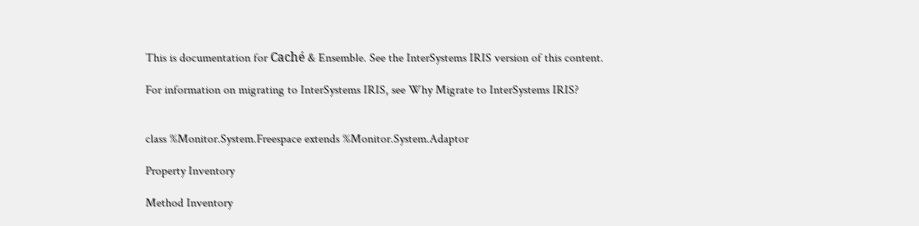This is documentation for Caché & Ensemble. See the InterSystems IRIS version of this content.

For information on migrating to InterSystems IRIS, see Why Migrate to InterSystems IRIS?


class %Monitor.System.Freespace extends %Monitor.System.Adaptor

Property Inventory

Method Inventory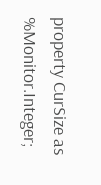property CurSize as %Monitor.Integer;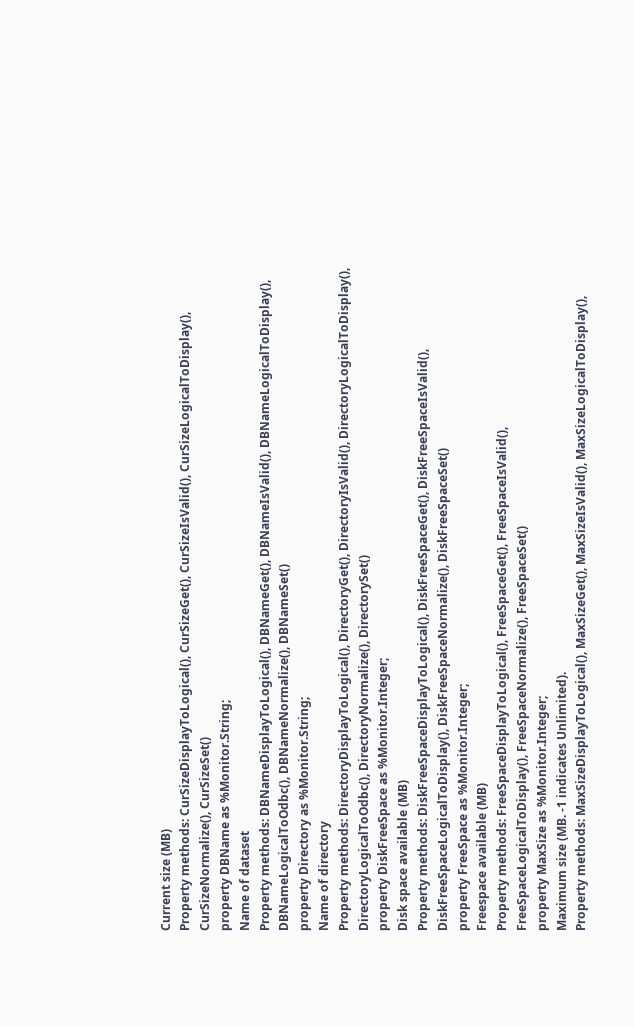Current size (MB)
Property methods: CurSizeDisplayToLogical(), CurSizeGet(), CurSizeIsValid(), CurSizeLogicalToDisplay(), CurSizeNormalize(), CurSizeSet()
property DBName as %Monitor.String;
Name of dataset
Property methods: DBNameDisplayToLogical(), DBNameGet(), DBNameIsValid(), DBNameLogicalToDisplay(), DBNameLogicalToOdbc(), DBNameNormalize(), DBNameSet()
property Directory as %Monitor.String;
Name of directory
Property methods: DirectoryDisplayToLogical(), DirectoryGet(), DirectoryIsValid(), DirectoryLogicalToDisplay(), DirectoryLogicalToOdbc(), DirectoryNormalize(), DirectorySet()
property DiskFreeSpace as %Monitor.Integer;
Disk space available (MB)
Property methods: DiskFreeSpaceDisplayToLogical(), DiskFreeSpaceGet(), DiskFreeSpaceIsValid(), DiskFreeSpaceLogicalToDisplay(), DiskFreeSpaceNormalize(), DiskFreeSpaceSet()
property FreeSpace as %Monitor.Integer;
Freespace available (MB)
Property methods: FreeSpaceDisplayToLogical(), FreeSpaceGet(), FreeSpaceIsValid(), FreeSpaceLogicalToDisplay(), FreeSpaceNormalize(), FreeSpaceSet()
property MaxSize as %Monitor.Integer;
Maximum size (MB. -1 indicates Unlimited).
Property methods: MaxSizeDisplayToLogical(), MaxSizeGet(), MaxSizeIsValid(), MaxSizeLogicalToDisplay(),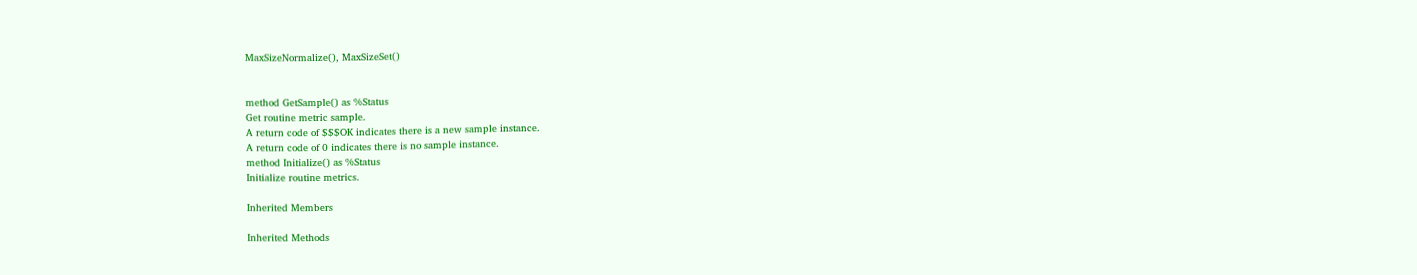MaxSizeNormalize(), MaxSizeSet()


method GetSample() as %Status
Get routine metric sample.
A return code of $$$OK indicates there is a new sample instance.
A return code of 0 indicates there is no sample instance.
method Initialize() as %Status
Initialize routine metrics.

Inherited Members

Inherited Methods